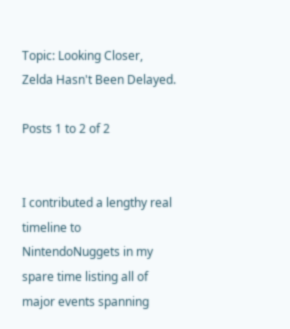Topic: Looking Closer, Zelda Hasn't Been Delayed.

Posts 1 to 2 of 2


I contributed a lengthy real timeline to NintendoNuggets in my spare time listing all of major events spanning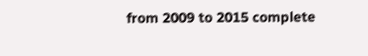from 2009 to 2015 complete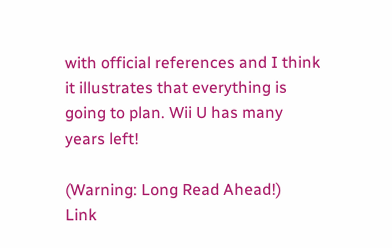with official references and I think it illustrates that everything is going to plan. Wii U has many years left!

(Warning: Long Read Ahead!)
Link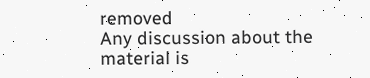removed
Any discussion about the material is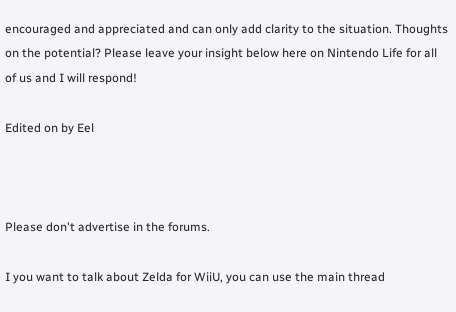encouraged and appreciated and can only add clarity to the situation. Thoughts on the potential? Please leave your insight below here on Nintendo Life for all of us and I will respond!

Edited on by Eel



Please don't advertise in the forums.

I you want to talk about Zelda for WiiU, you can use the main thread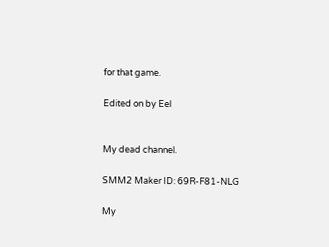for that game.

Edited on by Eel


My dead channel.

SMM2 Maker ID: 69R-F81-NLG

My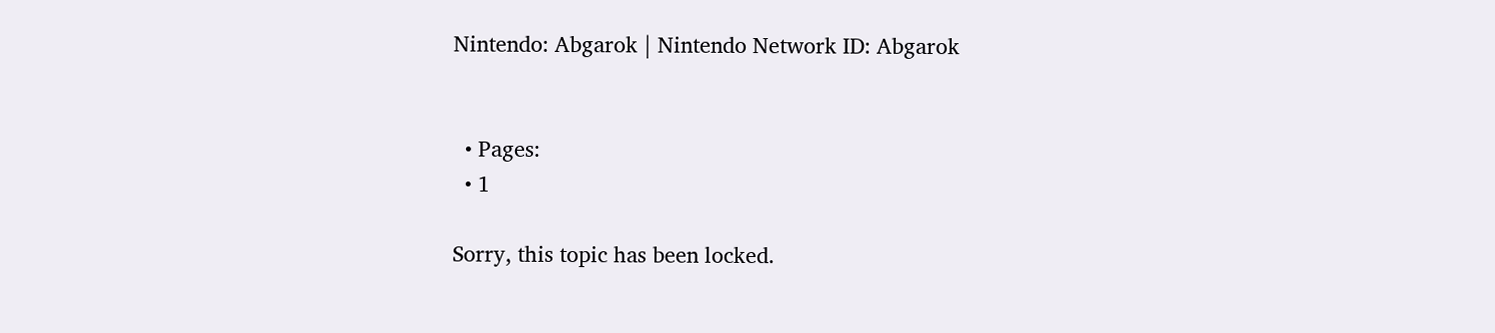Nintendo: Abgarok | Nintendo Network ID: Abgarok


  • Pages:
  • 1

Sorry, this topic has been locked.